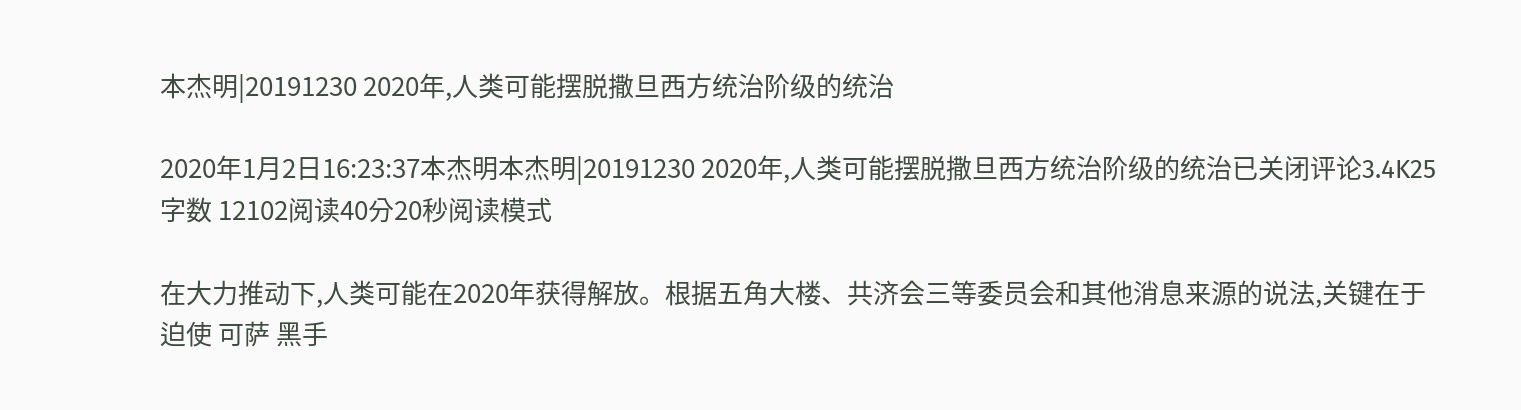本杰明|20191230 2020年,人类可能摆脱撒旦西方统治阶级的统治

2020年1月2日16:23:37本杰明本杰明|20191230 2020年,人类可能摆脱撒旦西方统治阶级的统治已关闭评论3.4K25字数 12102阅读40分20秒阅读模式

在大力推动下,人类可能在2020年获得解放。根据五角大楼、共济会三等委员会和其他消息来源的说法,关键在于迫使 可萨 黑手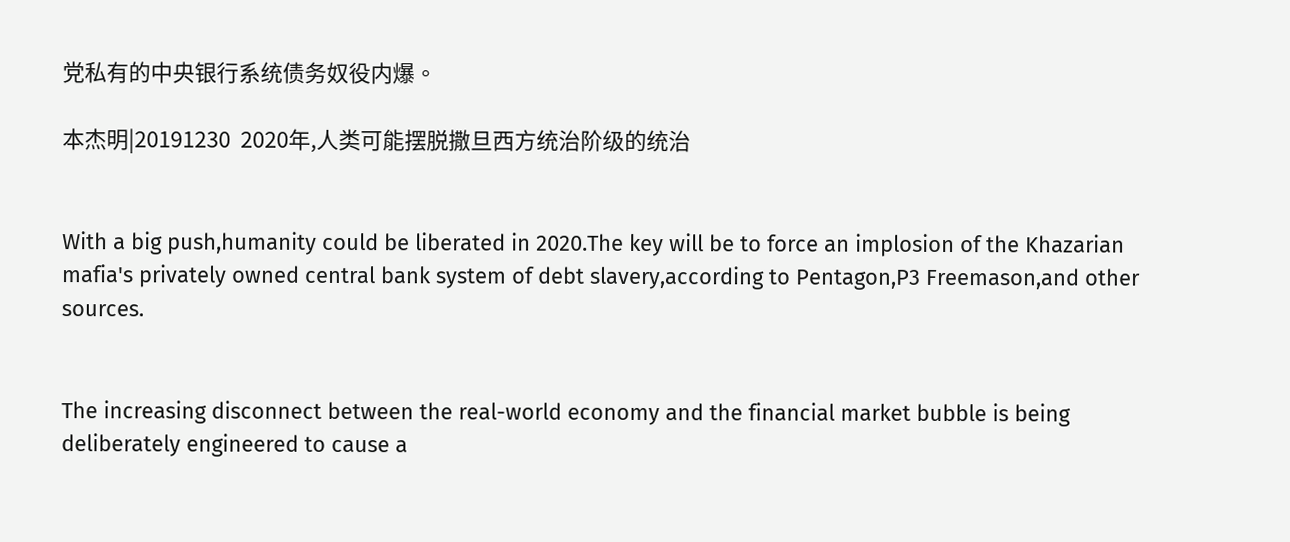党私有的中央银行系统债务奴役内爆。

本杰明|20191230  2020年,人类可能摆脱撒旦西方统治阶级的统治


With a big push,humanity could be liberated in 2020.The key will be to force an implosion of the Khazarian mafia's privately owned central bank system of debt slavery,according to Pentagon,P3 Freemason,and other sources.


The increasing disconnect between the real-world economy and the financial market bubble is being deliberately engineered to cause a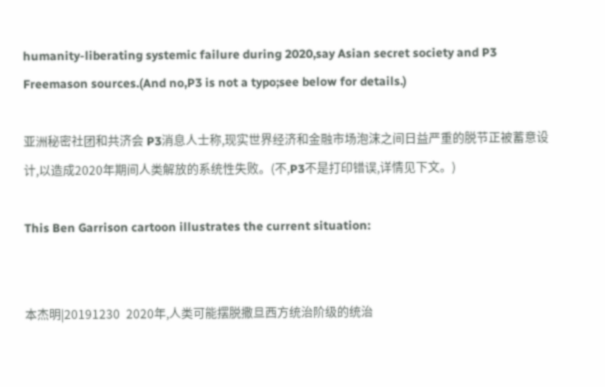humanity-liberating systemic failure during 2020,say Asian secret society and P3 Freemason sources.(And no,P3 is not a typo;see below for details.)

亚洲秘密社团和共济会 P3消息人士称,现实世界经济和金融市场泡沫之间日益严重的脱节正被蓄意设计,以造成2020年期间人类解放的系统性失败。(不,P3不是打印错误,详情见下文。)

This Ben Garrison cartoon illustrates the current situation:


本杰明|20191230  2020年,人类可能摆脱撒旦西方统治阶级的统治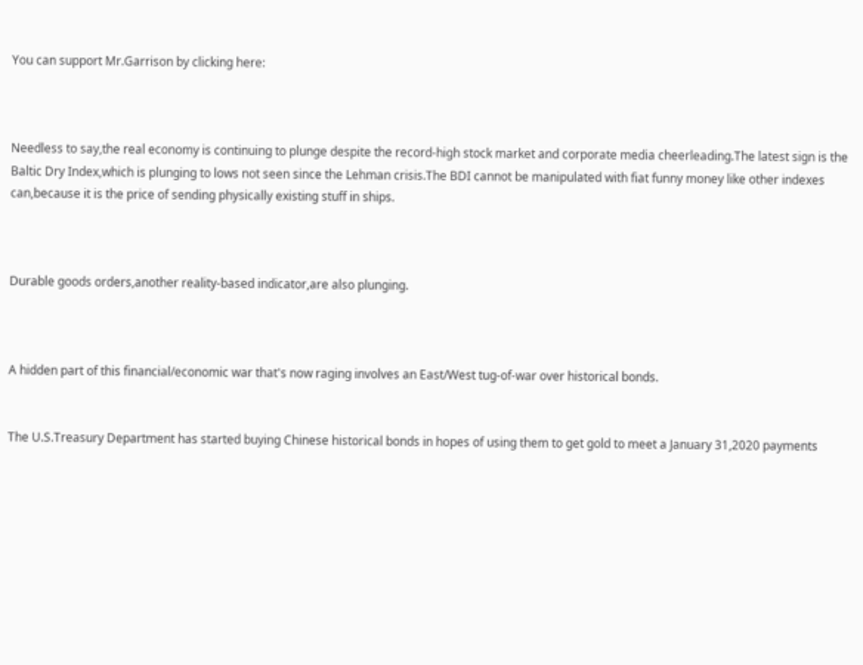You can support Mr.Garrison by clicking here:



Needless to say,the real economy is continuing to plunge despite the record-high stock market and corporate media cheerleading.The latest sign is the Baltic Dry Index,which is plunging to lows not seen since the Lehman crisis.The BDI cannot be manipulated with fiat funny money like other indexes can,because it is the price of sending physically existing stuff in ships.



Durable goods orders,another reality-based indicator,are also plunging.



A hidden part of this financial/economic war that's now raging involves an East/West tug-of-war over historical bonds.


The U.S.Treasury Department has started buying Chinese historical bonds in hopes of using them to get gold to meet a January 31,2020 payments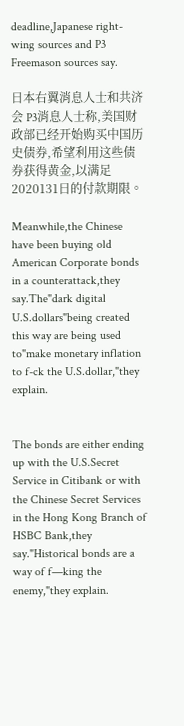deadline,Japanese right-wing sources and P3 Freemason sources say.

日本右翼消息人士和共济会 P3消息人士称,美国财政部已经开始购买中国历史债券,希望利用这些债券获得黄金,以满足2020131日的付款期限。

Meanwhile,the Chinese have been buying old American Corporate bonds in a counterattack,they say.The"dark digital U.S.dollars"being created this way are being used to"make monetary inflation to f-ck the U.S.dollar,"they explain.


The bonds are either ending up with the U.S.Secret Service in Citibank or with the Chinese Secret Services in the Hong Kong Branch of HSBC Bank,they say."Historical bonds are a way of f—king the enemy,"they explain.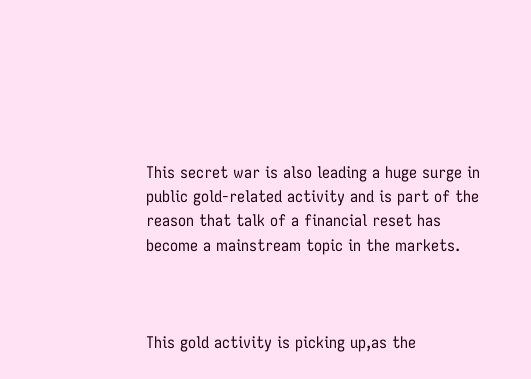This secret war is also leading a huge surge in public gold-related activity and is part of the reason that talk of a financial reset has become a mainstream topic in the markets.



This gold activity is picking up,as the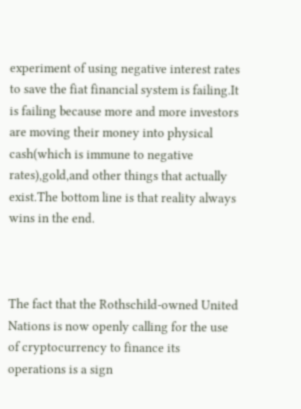experiment of using negative interest rates to save the fiat financial system is failing.It is failing because more and more investors are moving their money into physical cash(which is immune to negative rates),gold,and other things that actually exist.The bottom line is that reality always wins in the end.



The fact that the Rothschild-owned United Nations is now openly calling for the use of cryptocurrency to finance its operations is a sign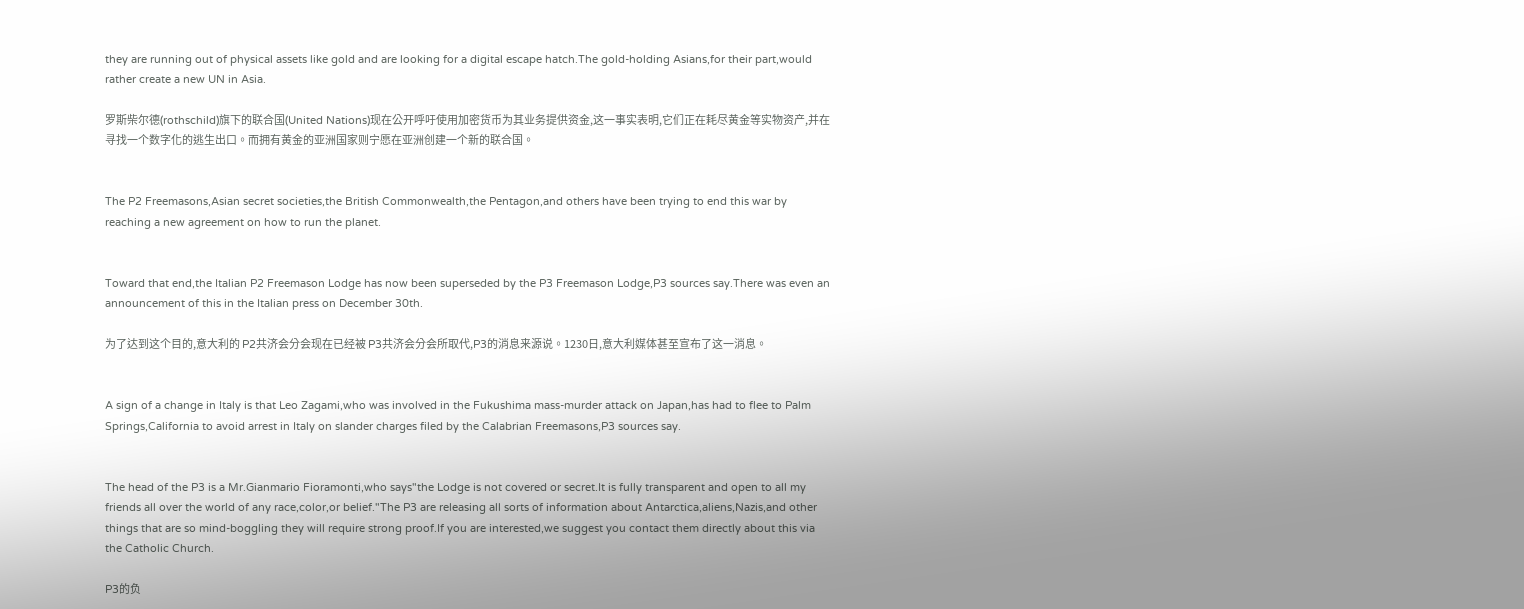they are running out of physical assets like gold and are looking for a digital escape hatch.The gold-holding Asians,for their part,would rather create a new UN in Asia.

罗斯柴尔德(rothschild)旗下的联合国(United Nations)现在公开呼吁使用加密货币为其业务提供资金,这一事实表明,它们正在耗尽黄金等实物资产,并在寻找一个数字化的逃生出口。而拥有黄金的亚洲国家则宁愿在亚洲创建一个新的联合国。


The P2 Freemasons,Asian secret societies,the British Commonwealth,the Pentagon,and others have been trying to end this war by reaching a new agreement on how to run the planet.


Toward that end,the Italian P2 Freemason Lodge has now been superseded by the P3 Freemason Lodge,P3 sources say.There was even an announcement of this in the Italian press on December 30th.

为了达到这个目的,意大利的 P2共济会分会现在已经被 P3共济会分会所取代,P3的消息来源说。1230日,意大利媒体甚至宣布了这一消息。


A sign of a change in Italy is that Leo Zagami,who was involved in the Fukushima mass-murder attack on Japan,has had to flee to Palm Springs,California to avoid arrest in Italy on slander charges filed by the Calabrian Freemasons,P3 sources say.


The head of the P3 is a Mr.Gianmario Fioramonti,who says"the Lodge is not covered or secret.It is fully transparent and open to all my friends all over the world of any race,color,or belief."The P3 are releasing all sorts of information about Antarctica,aliens,Nazis,and other things that are so mind-boggling they will require strong proof.If you are interested,we suggest you contact them directly about this via the Catholic Church.

P3的负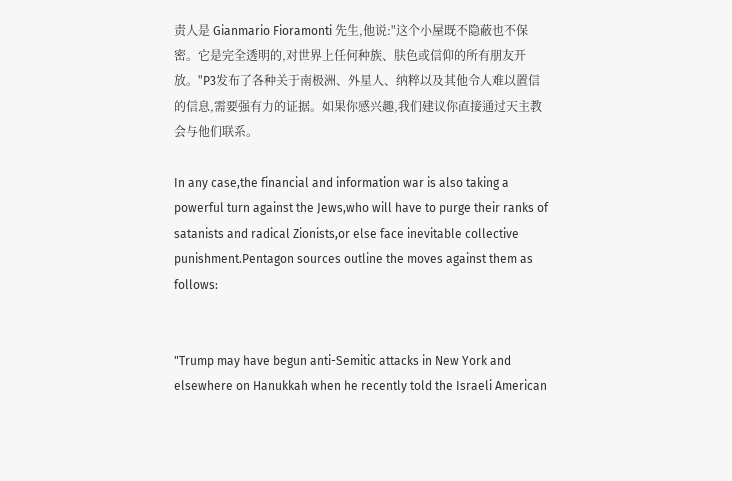责人是 Gianmario Fioramonti 先生,他说:"这个小屋既不隐蔽也不保密。它是完全透明的,对世界上任何种族、肤色或信仰的所有朋友开放。"P3发布了各种关于南极洲、外星人、纳粹以及其他令人难以置信的信息,需要强有力的证据。如果你感兴趣,我们建议你直接通过天主教会与他们联系。

In any case,the financial and information war is also taking a powerful turn against the Jews,who will have to purge their ranks of satanists and radical Zionists,or else face inevitable collective punishment.Pentagon sources outline the moves against them as follows:


"Trump may have begun anti-Semitic attacks in New York and elsewhere on Hanukkah when he recently told the Israeli American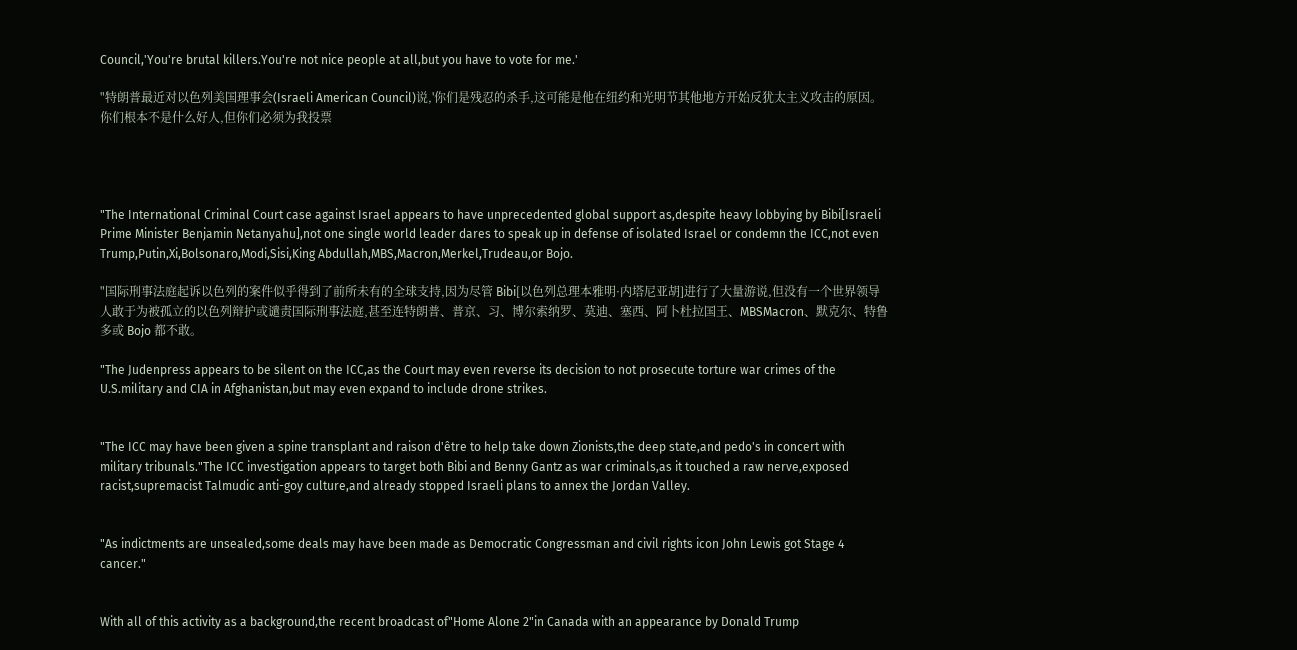Council,'You're brutal killers.You're not nice people at all,but you have to vote for me.'

"特朗普最近对以色列美国理事会(Israeli American Council)说,'你们是残忍的杀手,这可能是他在纽约和光明节其他地方开始反犹太主义攻击的原因。你们根本不是什么好人,但你们必须为我投票




"The International Criminal Court case against Israel appears to have unprecedented global support as,despite heavy lobbying by Bibi[Israeli Prime Minister Benjamin Netanyahu],not one single world leader dares to speak up in defense of isolated Israel or condemn the ICC,not even Trump,Putin,Xi,Bolsonaro,Modi,Sisi,King Abdullah,MBS,Macron,Merkel,Trudeau,or Bojo.

"国际刑事法庭起诉以色列的案件似乎得到了前所未有的全球支持,因为尽管 Bibi[以色列总理本雅明·内塔尼亚胡]进行了大量游说,但没有一个世界领导人敢于为被孤立的以色列辩护或谴责国际刑事法庭,甚至连特朗普、普京、习、博尔索纳罗、莫迪、塞西、阿卜杜拉国王、MBSMacron、默克尔、特鲁多或 Bojo 都不敢。

"The Judenpress appears to be silent on the ICC,as the Court may even reverse its decision to not prosecute torture war crimes of the U.S.military and CIA in Afghanistan,but may even expand to include drone strikes.


"The ICC may have been given a spine transplant and raison d'être to help take down Zionists,the deep state,and pedo's in concert with military tribunals."The ICC investigation appears to target both Bibi and Benny Gantz as war criminals,as it touched a raw nerve,exposed racist,supremacist Talmudic anti-goy culture,and already stopped Israeli plans to annex the Jordan Valley.


"As indictments are unsealed,some deals may have been made as Democratic Congressman and civil rights icon John Lewis got Stage 4 cancer."


With all of this activity as a background,the recent broadcast of"Home Alone 2"in Canada with an appearance by Donald Trump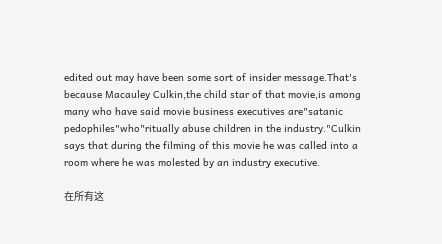edited out may have been some sort of insider message.That's because Macauley Culkin,the child star of that movie,is among many who have said movie business executives are"satanic pedophiles"who"ritually abuse children in the industry."Culkin says that during the filming of this movie he was called into a room where he was molested by an industry executive.

在所有这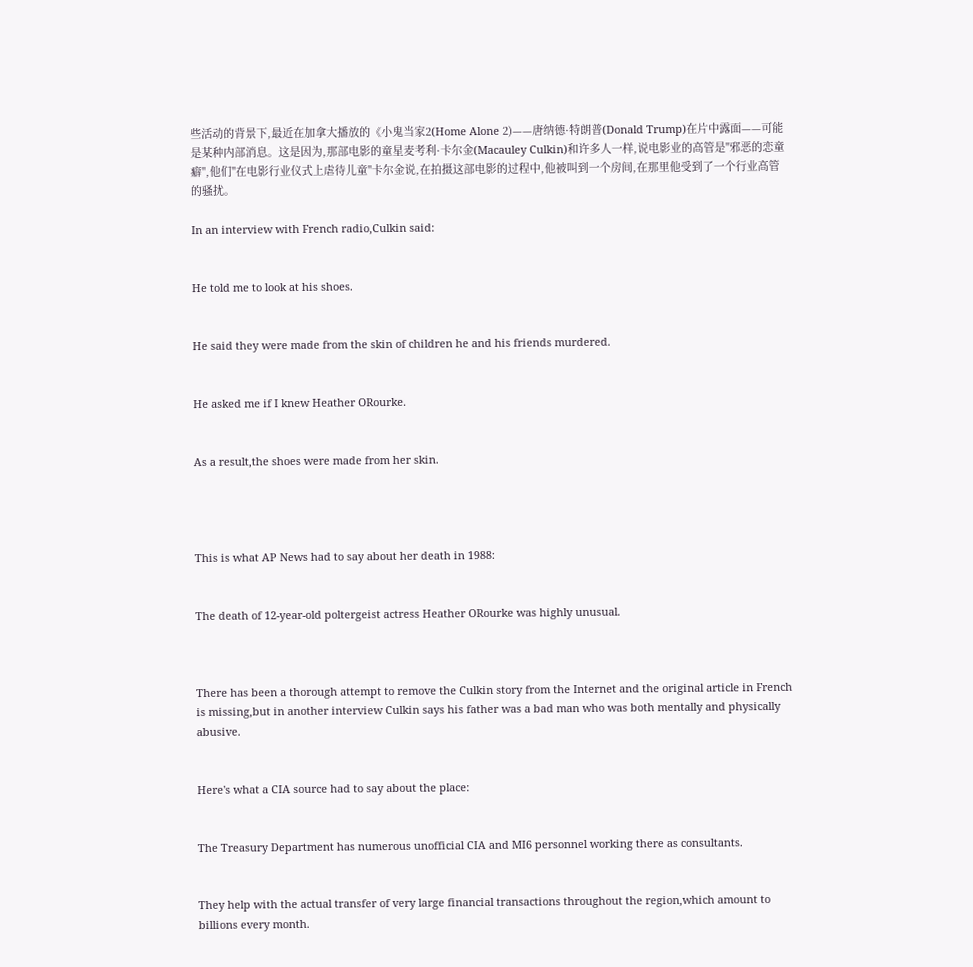些活动的背景下,最近在加拿大播放的《小鬼当家2(Home Alone 2)——唐纳德·特朗普(Donald Trump)在片中露面——可能是某种内部消息。这是因为,那部电影的童星麦考利·卡尔金(Macauley Culkin)和许多人一样,说电影业的高管是"邪恶的恋童癖",他们"在电影行业仪式上虐待儿童"卡尔金说,在拍摄这部电影的过程中,他被叫到一个房间,在那里他受到了一个行业高管的骚扰。

In an interview with French radio,Culkin said:


He told me to look at his shoes.


He said they were made from the skin of children he and his friends murdered.


He asked me if I knew Heather ORourke.


As a result,the shoes were made from her skin.




This is what AP News had to say about her death in 1988:


The death of 12-year-old poltergeist actress Heather ORourke was highly unusual.



There has been a thorough attempt to remove the Culkin story from the Internet and the original article in French is missing,but in another interview Culkin says his father was a bad man who was both mentally and physically abusive.


Here's what a CIA source had to say about the place:


The Treasury Department has numerous unofficial CIA and MI6 personnel working there as consultants.


They help with the actual transfer of very large financial transactions throughout the region,which amount to billions every month.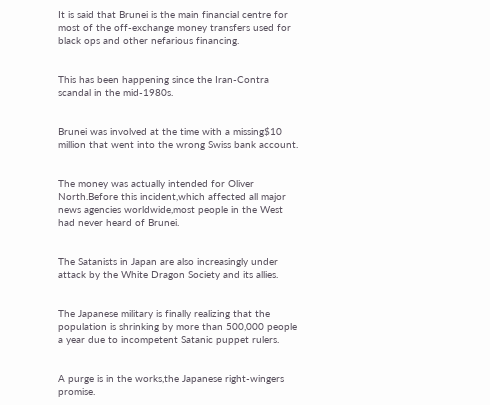It is said that Brunei is the main financial centre for most of the off-exchange money transfers used for black ops and other nefarious financing.


This has been happening since the Iran-Contra scandal in the mid-1980s.


Brunei was involved at the time with a missing$10 million that went into the wrong Swiss bank account.


The money was actually intended for Oliver North.Before this incident,which affected all major news agencies worldwide,most people in the West had never heard of Brunei.


The Satanists in Japan are also increasingly under attack by the White Dragon Society and its allies.


The Japanese military is finally realizing that the population is shrinking by more than 500,000 people a year due to incompetent Satanic puppet rulers.


A purge is in the works,the Japanese right-wingers promise.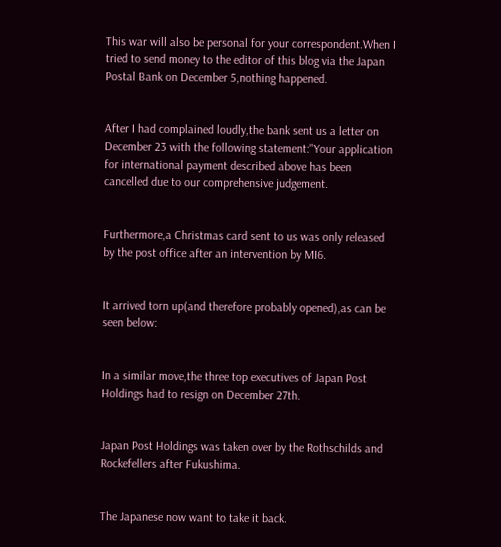This war will also be personal for your correspondent.When I tried to send money to the editor of this blog via the Japan Postal Bank on December 5,nothing happened.


After I had complained loudly,the bank sent us a letter on December 23 with the following statement:"Your application for international payment described above has been cancelled due to our comprehensive judgement.


Furthermore,a Christmas card sent to us was only released by the post office after an intervention by MI6.


It arrived torn up(and therefore probably opened),as can be seen below:


In a similar move,the three top executives of Japan Post Holdings had to resign on December 27th.


Japan Post Holdings was taken over by the Rothschilds and Rockefellers after Fukushima.


The Japanese now want to take it back.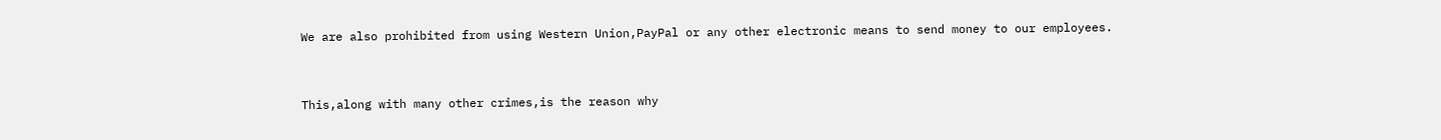We are also prohibited from using Western Union,PayPal or any other electronic means to send money to our employees.


This,along with many other crimes,is the reason why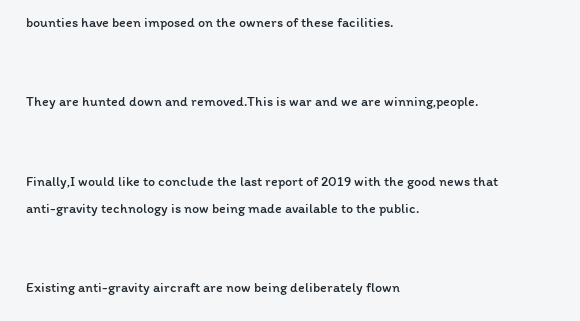bounties have been imposed on the owners of these facilities.


They are hunted down and removed.This is war and we are winning,people.


Finally,I would like to conclude the last report of 2019 with the good news that anti-gravity technology is now being made available to the public.


Existing anti-gravity aircraft are now being deliberately flown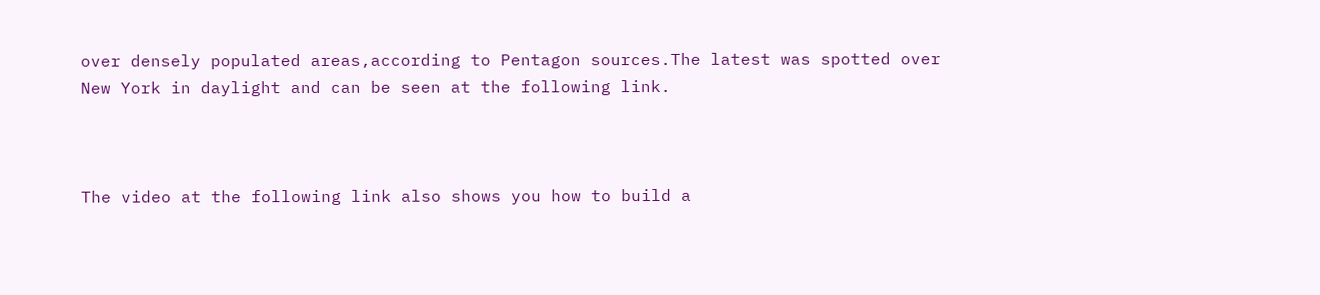over densely populated areas,according to Pentagon sources.The latest was spotted over New York in daylight and can be seen at the following link.



The video at the following link also shows you how to build a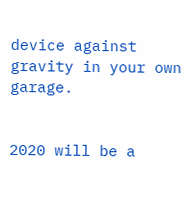device against gravity in your own garage.


2020 will be a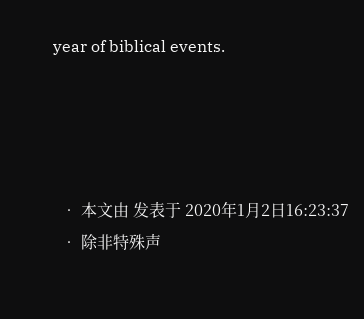year of biblical events.




  • 本文由 发表于 2020年1月2日16:23:37
  • 除非特殊声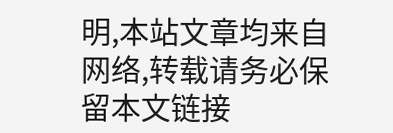明,本站文章均来自网络,转载请务必保留本文链接